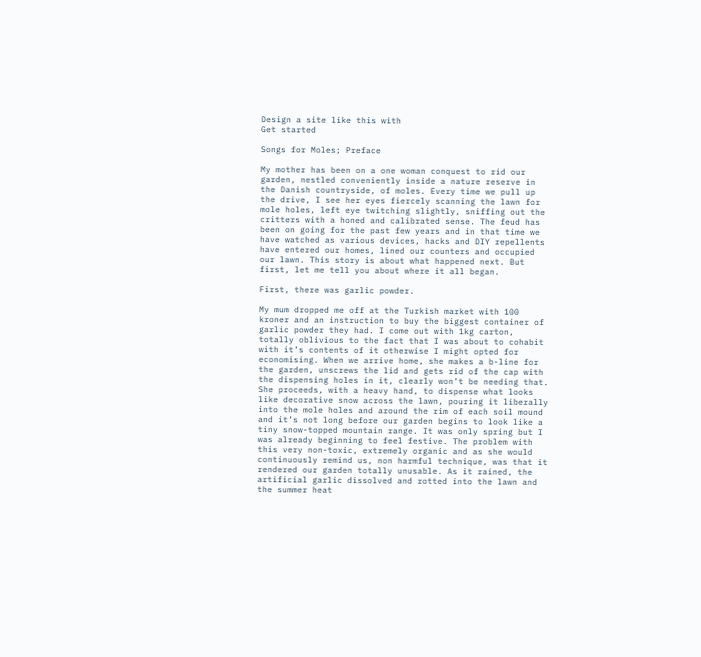Design a site like this with
Get started

Songs for Moles; Preface

My mother has been on a one woman conquest to rid our garden, nestled conveniently inside a nature reserve in the Danish countryside, of moles. Every time we pull up the drive, I see her eyes fiercely scanning the lawn for mole holes, left eye twitching slightly, sniffing out the critters with a honed and calibrated sense. The feud has been on going for the past few years and in that time we have watched as various devices, hacks and DIY repellents have entered our homes, lined our counters and occupied our lawn. This story is about what happened next. But first, let me tell you about where it all began.

First, there was garlic powder.

My mum dropped me off at the Turkish market with 100 kroner and an instruction to buy the biggest container of garlic powder they had. I come out with 1kg carton, totally oblivious to the fact that I was about to cohabit with it’s contents of it otherwise I might opted for economising. When we arrive home, she makes a b-line for the garden, unscrews the lid and gets rid of the cap with the dispensing holes in it, clearly won’t be needing that. She proceeds, with a heavy hand, to dispense what looks like decorative snow across the lawn, pouring it liberally into the mole holes and around the rim of each soil mound and it’s not long before our garden begins to look like a tiny snow-topped mountain range. It was only spring but I was already beginning to feel festive. The problem with this very non-toxic, extremely organic and as she would continuously remind us, non harmful technique, was that it rendered our garden totally unusable. As it rained, the artificial garlic dissolved and rotted into the lawn and the summer heat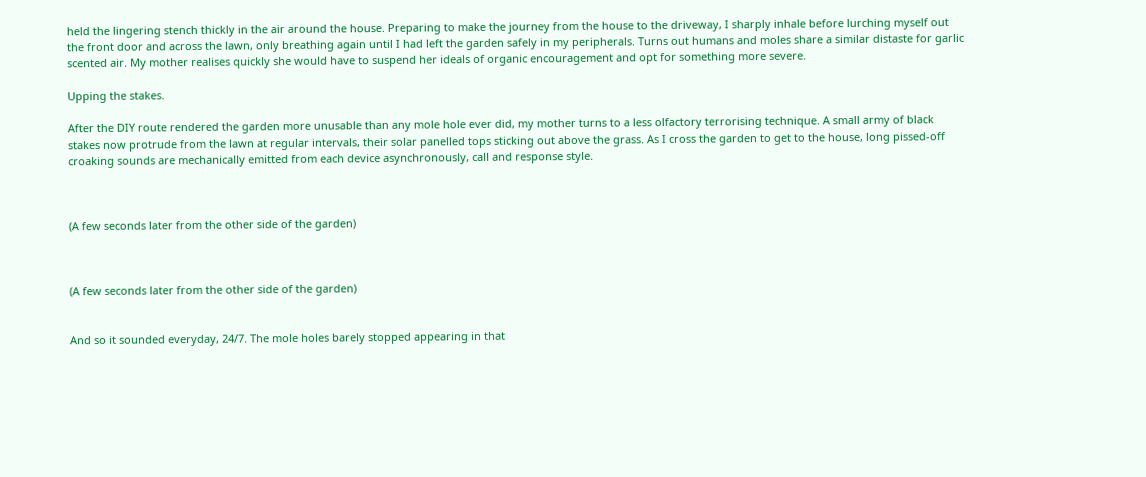held the lingering stench thickly in the air around the house. Preparing to make the journey from the house to the driveway, I sharply inhale before lurching myself out the front door and across the lawn, only breathing again until I had left the garden safely in my peripherals. Turns out humans and moles share a similar distaste for garlic scented air. My mother realises quickly she would have to suspend her ideals of organic encouragement and opt for something more severe.

Upping the stakes.

After the DIY route rendered the garden more unusable than any mole hole ever did, my mother turns to a less olfactory terrorising technique. A small army of black stakes now protrude from the lawn at regular intervals, their solar panelled tops sticking out above the grass. As I cross the garden to get to the house, long pissed-off croaking sounds are mechanically emitted from each device asynchronously, call and response style.



(A few seconds later from the other side of the garden)



(A few seconds later from the other side of the garden)


And so it sounded everyday, 24/7. The mole holes barely stopped appearing in that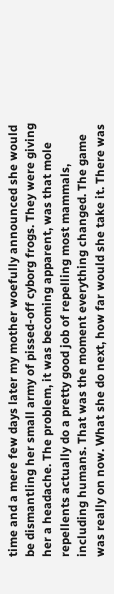time and a mere few days later my mother woefully announced she would be dismantling her small army of pissed-off cyborg frogs. They were giving her a headache. The problem, it was becoming apparent, was that mole repellents actually do a pretty good job of repelling most mammals, including humans. That was the moment everything changed. The game was really on now. What she do next, how far would she take it. There was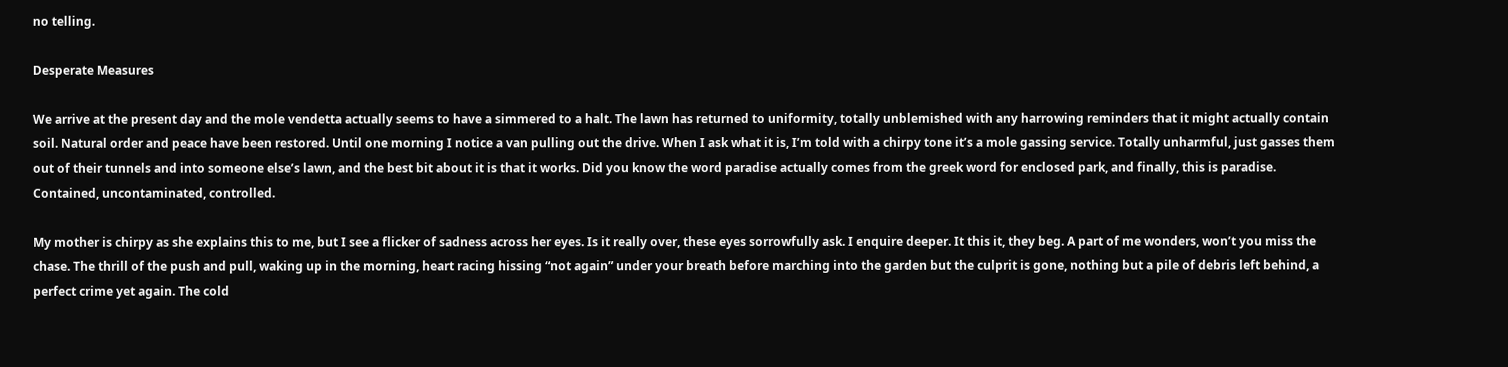no telling.

Desperate Measures

We arrive at the present day and the mole vendetta actually seems to have a simmered to a halt. The lawn has returned to uniformity, totally unblemished with any harrowing reminders that it might actually contain soil. Natural order and peace have been restored. Until one morning I notice a van pulling out the drive. When I ask what it is, I’m told with a chirpy tone it’s a mole gassing service. Totally unharmful, just gasses them out of their tunnels and into someone else’s lawn, and the best bit about it is that it works. Did you know the word paradise actually comes from the greek word for enclosed park, and finally, this is paradise. Contained, uncontaminated, controlled.

My mother is chirpy as she explains this to me, but I see a flicker of sadness across her eyes. Is it really over, these eyes sorrowfully ask. I enquire deeper. It this it, they beg. A part of me wonders, won’t you miss the chase. The thrill of the push and pull, waking up in the morning, heart racing hissing “not again” under your breath before marching into the garden but the culprit is gone, nothing but a pile of debris left behind, a perfect crime yet again. The cold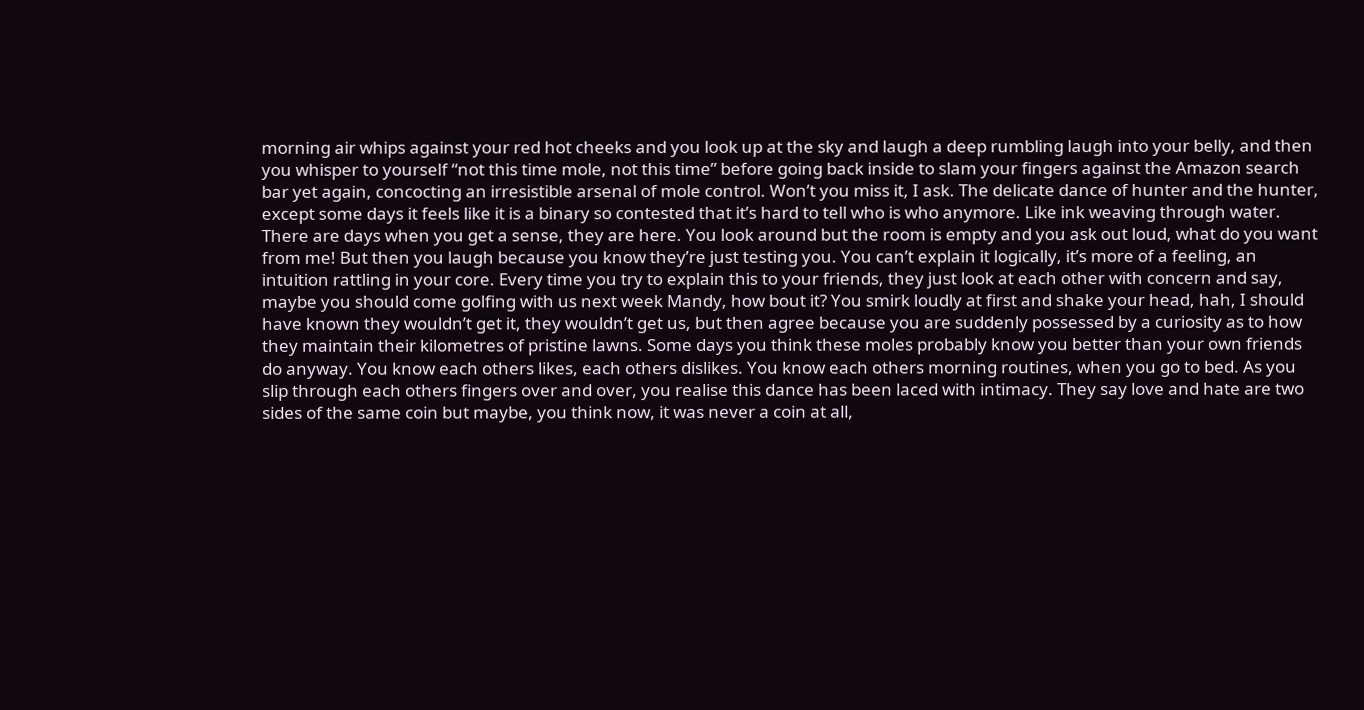morning air whips against your red hot cheeks and you look up at the sky and laugh a deep rumbling laugh into your belly, and then you whisper to yourself “not this time mole, not this time” before going back inside to slam your fingers against the Amazon search bar yet again, concocting an irresistible arsenal of mole control. Won’t you miss it, I ask. The delicate dance of hunter and the hunter, except some days it feels like it is a binary so contested that it’s hard to tell who is who anymore. Like ink weaving through water. There are days when you get a sense, they are here. You look around but the room is empty and you ask out loud, what do you want from me! But then you laugh because you know they’re just testing you. You can’t explain it logically, it’s more of a feeling, an intuition rattling in your core. Every time you try to explain this to your friends, they just look at each other with concern and say, maybe you should come golfing with us next week Mandy, how bout it? You smirk loudly at first and shake your head, hah, I should have known they wouldn’t get it, they wouldn’t get us, but then agree because you are suddenly possessed by a curiosity as to how they maintain their kilometres of pristine lawns. Some days you think these moles probably know you better than your own friends do anyway. You know each others likes, each others dislikes. You know each others morning routines, when you go to bed. As you slip through each others fingers over and over, you realise this dance has been laced with intimacy. They say love and hate are two sides of the same coin but maybe, you think now, it was never a coin at all,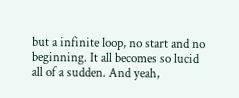but a infinite loop, no start and no beginning. It all becomes so lucid all of a sudden. And yeah,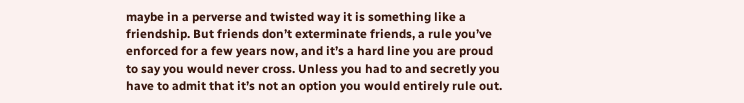maybe in a perverse and twisted way it is something like a friendship. But friends don’t exterminate friends, a rule you’ve enforced for a few years now, and it’s a hard line you are proud to say you would never cross. Unless you had to and secretly you have to admit that it’s not an option you would entirely rule out.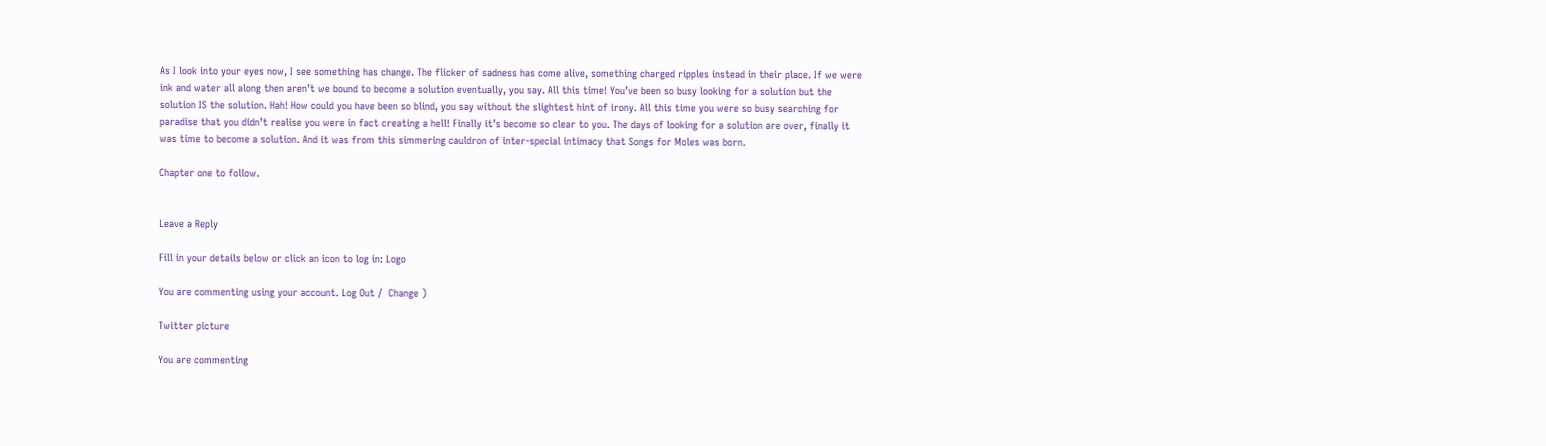As I look into your eyes now, I see something has change. The flicker of sadness has come alive, something charged ripples instead in their place. If we were ink and water all along then aren’t we bound to become a solution eventually, you say. All this time! You’ve been so busy looking for a solution but the solution IS the solution. Hah! How could you have been so blind, you say without the slightest hint of irony. All this time you were so busy searching for paradise that you didn’t realise you were in fact creating a hell! Finally it’s become so clear to you. The days of looking for a solution are over, finally it was time to become a solution. And it was from this simmering cauldron of inter-special intimacy that Songs for Moles was born.

Chapter one to follow.


Leave a Reply

Fill in your details below or click an icon to log in: Logo

You are commenting using your account. Log Out /  Change )

Twitter picture

You are commenting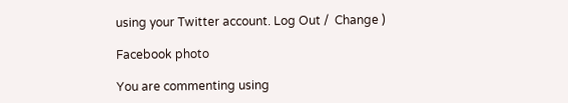using your Twitter account. Log Out /  Change )

Facebook photo

You are commenting using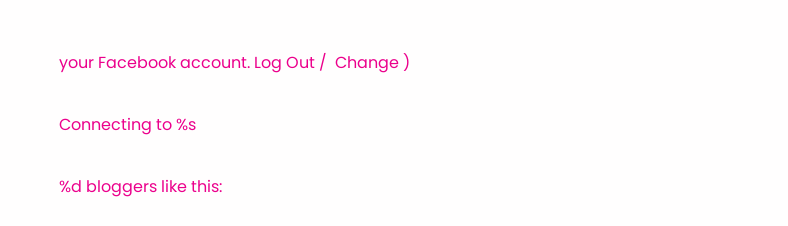your Facebook account. Log Out /  Change )

Connecting to %s

%d bloggers like this: